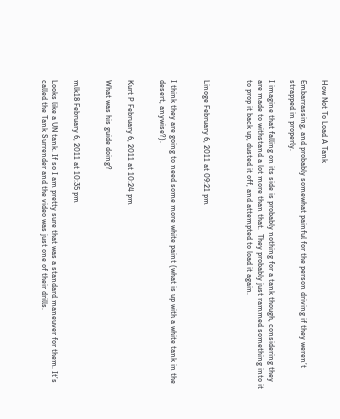How Not To Load A Tank

Embarrassing, and probably somewhat painful for the person driving if they weren’t strapped in properly.

I imagine that falling on its side is probably nothing for a tank though, considering they are made to withstand a lot more than that.  They probably just rammed something into it to prop it back up, dusted it off, and attempted to load it again.



Linoge February 6, 2011 at 09:21 pm


I think they are going to need some more white paint (what is up with a white tank in the desert, anywise?).


Kurt P February 6, 2011 at 10:24 pm

What was his guide doing?


mlk18 February 6, 2011 at 10:35 pm

Looks like a UN tank. If so I am pretty sure that was a standard maneuver for them. It’s called the Tank Surrender and the video was just one of their drills.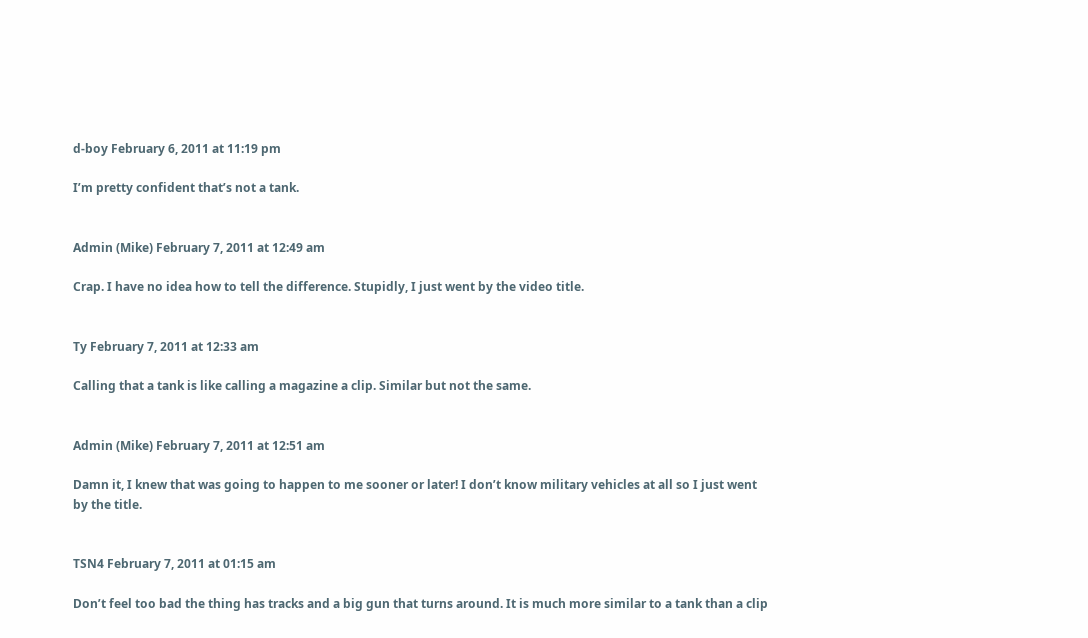d-boy February 6, 2011 at 11:19 pm

I’m pretty confident that’s not a tank.


Admin (Mike) February 7, 2011 at 12:49 am

Crap. I have no idea how to tell the difference. Stupidly, I just went by the video title.


Ty February 7, 2011 at 12:33 am

Calling that a tank is like calling a magazine a clip. Similar but not the same.


Admin (Mike) February 7, 2011 at 12:51 am

Damn it, I knew that was going to happen to me sooner or later! I don’t know military vehicles at all so I just went by the title.


TSN4 February 7, 2011 at 01:15 am

Don’t feel too bad the thing has tracks and a big gun that turns around. It is much more similar to a tank than a clip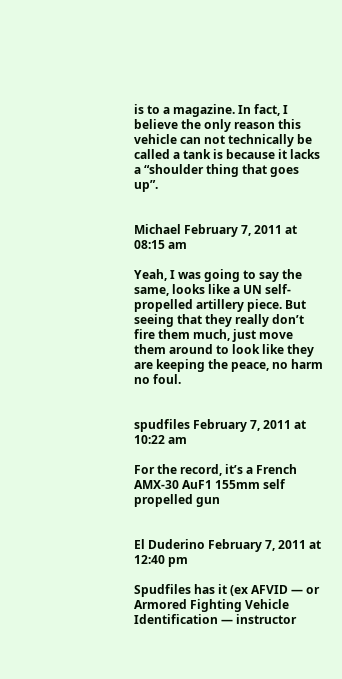is to a magazine. In fact, I believe the only reason this vehicle can not technically be called a tank is because it lacks a “shoulder thing that goes up”.


Michael February 7, 2011 at 08:15 am

Yeah, I was going to say the same, looks like a UN self-propelled artillery piece. But seeing that they really don’t fire them much, just move them around to look like they are keeping the peace, no harm no foul.


spudfiles February 7, 2011 at 10:22 am

For the record, it’s a French AMX-30 AuF1 155mm self propelled gun


El Duderino February 7, 2011 at 12:40 pm

Spudfiles has it (ex AFVID — or Armored Fighting Vehicle Identification — instructor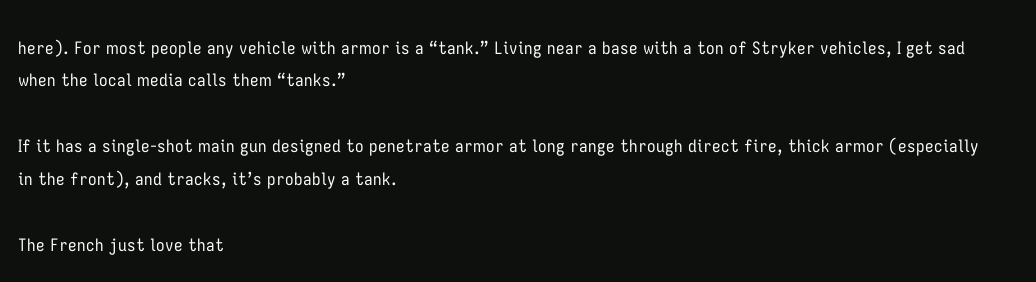here). For most people any vehicle with armor is a “tank.” Living near a base with a ton of Stryker vehicles, I get sad when the local media calls them “tanks.”

If it has a single-shot main gun designed to penetrate armor at long range through direct fire, thick armor (especially in the front), and tracks, it’s probably a tank.

The French just love that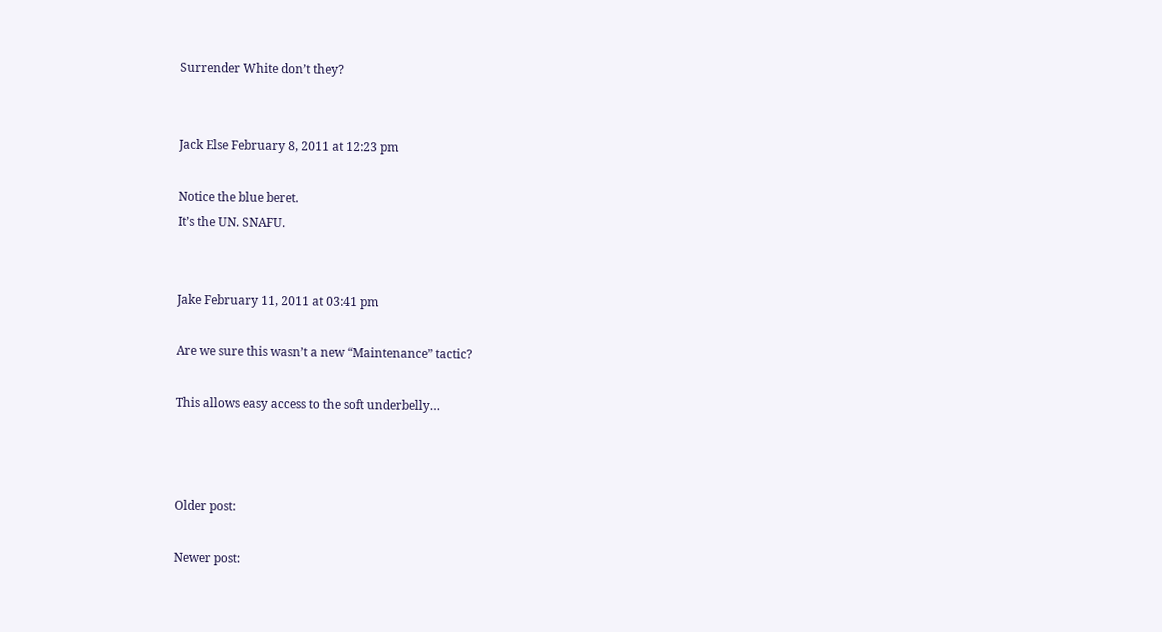Surrender White don’t they?


Jack Else February 8, 2011 at 12:23 pm

Notice the blue beret.
It’s the UN. SNAFU.


Jake February 11, 2011 at 03:41 pm

Are we sure this wasn’t a new “Maintenance” tactic?

This allows easy access to the soft underbelly…



Older post:

Newer post: